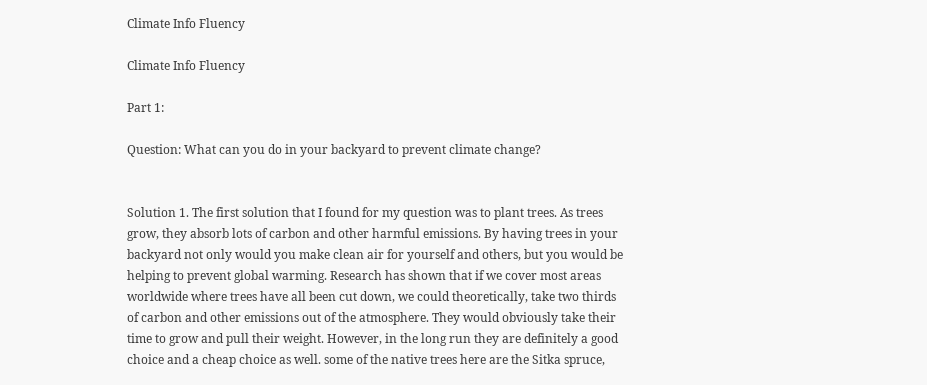Climate Info Fluency

Climate Info Fluency

Part 1:

Question: What can you do in your backyard to prevent climate change?


Solution 1. The first solution that I found for my question was to plant trees. As trees grow, they absorb lots of carbon and other harmful emissions. By having trees in your backyard not only would you make clean air for yourself and others, but you would be helping to prevent global warming. Research has shown that if we cover most areas worldwide where trees have all been cut down, we could theoretically, take two thirds of carbon and other emissions out of the atmosphere. They would obviously take their time to grow and pull their weight. However, in the long run they are definitely a good choice and a cheap choice as well. some of the native trees here are the Sitka spruce,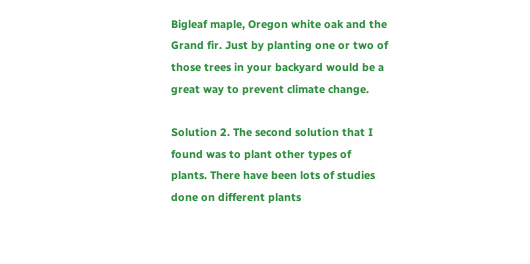Bigleaf maple, Oregon white oak and the Grand fir. Just by planting one or two of those trees in your backyard would be a great way to prevent climate change.

Solution 2. The second solution that I found was to plant other types of plants. There have been lots of studies done on different plants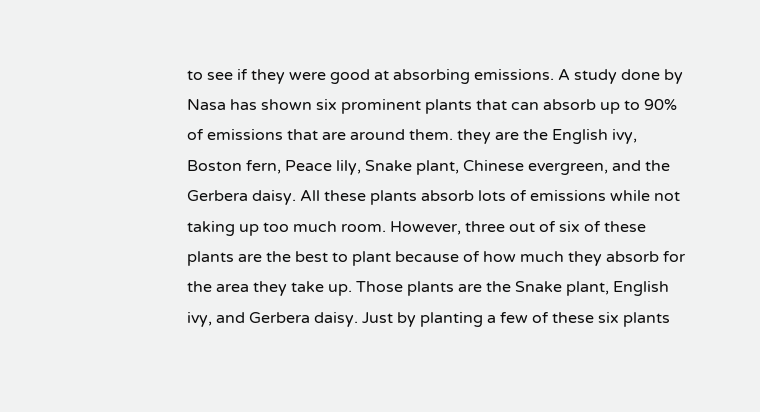to see if they were good at absorbing emissions. A study done by Nasa has shown six prominent plants that can absorb up to 90% of emissions that are around them. they are the English ivy, Boston fern, Peace lily, Snake plant, Chinese evergreen, and the Gerbera daisy. All these plants absorb lots of emissions while not taking up too much room. However, three out of six of these plants are the best to plant because of how much they absorb for the area they take up. Those plants are the Snake plant, English ivy, and Gerbera daisy. Just by planting a few of these six plants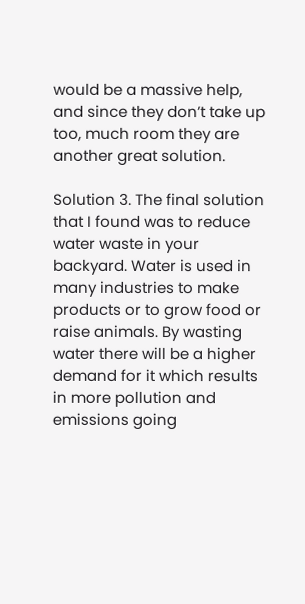would be a massive help, and since they don’t take up too, much room they are another great solution.

Solution 3. The final solution that I found was to reduce water waste in your backyard. Water is used in many industries to make products or to grow food or raise animals. By wasting water there will be a higher demand for it which results in more pollution and emissions going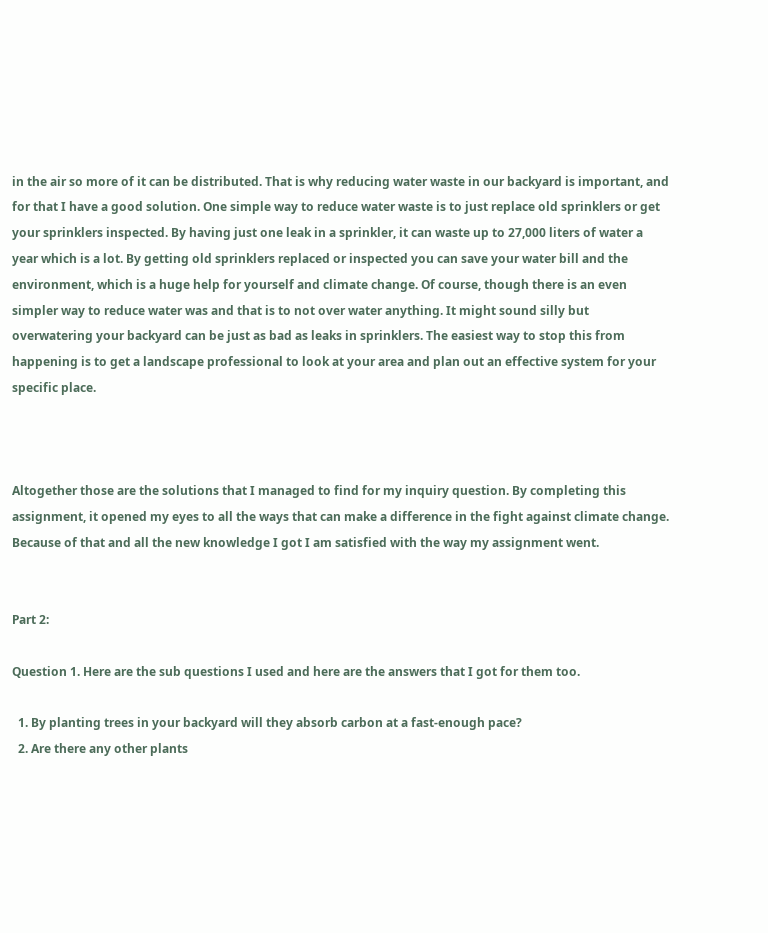in the air so more of it can be distributed. That is why reducing water waste in our backyard is important, and for that I have a good solution. One simple way to reduce water waste is to just replace old sprinklers or get your sprinklers inspected. By having just one leak in a sprinkler, it can waste up to 27,000 liters of water a year which is a lot. By getting old sprinklers replaced or inspected you can save your water bill and the environment, which is a huge help for yourself and climate change. Of course, though there is an even simpler way to reduce water was and that is to not over water anything. It might sound silly but overwatering your backyard can be just as bad as leaks in sprinklers. The easiest way to stop this from happening is to get a landscape professional to look at your area and plan out an effective system for your specific place.



Altogether those are the solutions that I managed to find for my inquiry question. By completing this assignment, it opened my eyes to all the ways that can make a difference in the fight against climate change. Because of that and all the new knowledge I got I am satisfied with the way my assignment went.


Part 2:

Question 1. Here are the sub questions I used and here are the answers that I got for them too.

  1. By planting trees in your backyard will they absorb carbon at a fast-enough pace?
  2. Are there any other plants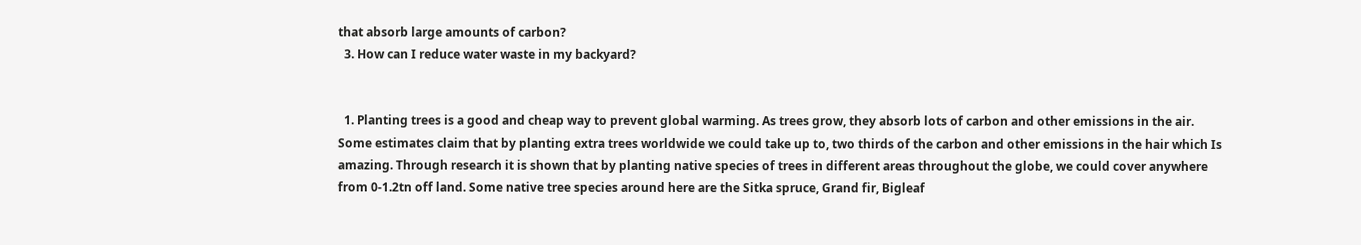that absorb large amounts of carbon?
  3. How can I reduce water waste in my backyard?


  1. Planting trees is a good and cheap way to prevent global warming. As trees grow, they absorb lots of carbon and other emissions in the air. Some estimates claim that by planting extra trees worldwide we could take up to, two thirds of the carbon and other emissions in the hair which Is amazing. Through research it is shown that by planting native species of trees in different areas throughout the globe, we could cover anywhere from 0-1.2tn off land. Some native tree species around here are the Sitka spruce, Grand fir, Bigleaf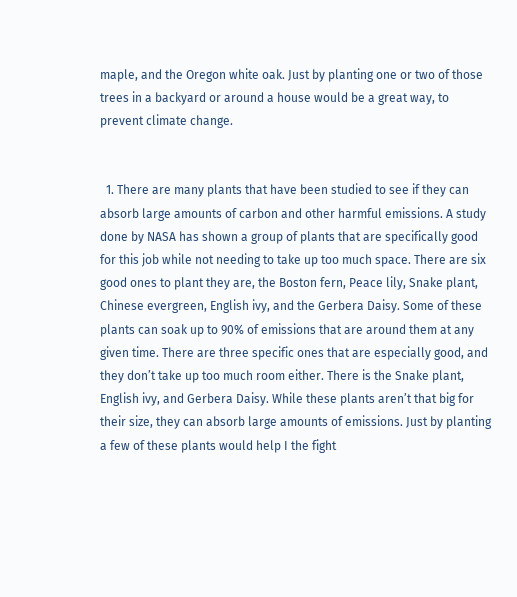maple, and the Oregon white oak. Just by planting one or two of those trees in a backyard or around a house would be a great way, to prevent climate change.


  1. There are many plants that have been studied to see if they can absorb large amounts of carbon and other harmful emissions. A study done by NASA has shown a group of plants that are specifically good for this job while not needing to take up too much space. There are six good ones to plant they are, the Boston fern, Peace lily, Snake plant, Chinese evergreen, English ivy, and the Gerbera Daisy. Some of these plants can soak up to 90% of emissions that are around them at any given time. There are three specific ones that are especially good, and they don’t take up too much room either. There is the Snake plant, English ivy, and Gerbera Daisy. While these plants aren’t that big for their size, they can absorb large amounts of emissions. Just by planting a few of these plants would help I the fight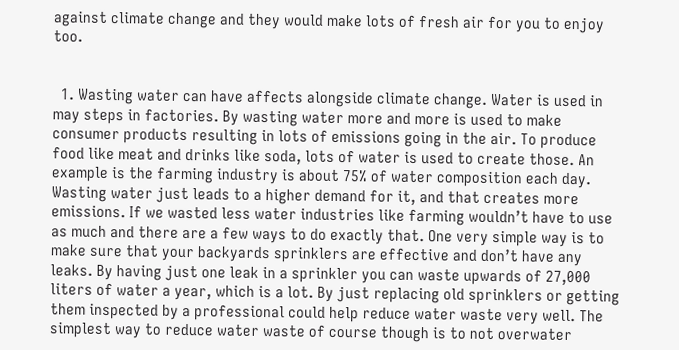against climate change and they would make lots of fresh air for you to enjoy too.


  1. Wasting water can have affects alongside climate change. Water is used in may steps in factories. By wasting water more and more is used to make consumer products resulting in lots of emissions going in the air. To produce food like meat and drinks like soda, lots of water is used to create those. An example is the farming industry is about 75% of water composition each day. Wasting water just leads to a higher demand for it, and that creates more emissions. If we wasted less water industries like farming wouldn’t have to use as much and there are a few ways to do exactly that. One very simple way is to make sure that your backyards sprinklers are effective and don’t have any leaks. By having just one leak in a sprinkler you can waste upwards of 27,000 liters of water a year, which is a lot. By just replacing old sprinklers or getting them inspected by a professional could help reduce water waste very well. The simplest way to reduce water waste of course though is to not overwater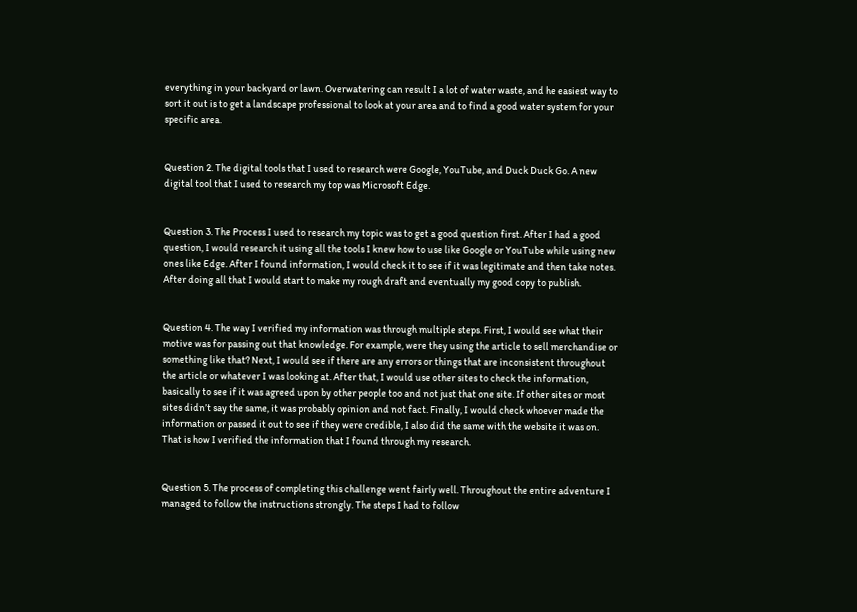everything in your backyard or lawn. Overwatering can result I a lot of water waste, and he easiest way to sort it out is to get a landscape professional to look at your area and to find a good water system for your specific area.


Question 2. The digital tools that I used to research were Google, YouTube, and Duck Duck Go. A new digital tool that I used to research my top was Microsoft Edge.


Question 3. The Process I used to research my topic was to get a good question first. After I had a good question, I would research it using all the tools I knew how to use like Google or YouTube while using new ones like Edge. After I found information, I would check it to see if it was legitimate and then take notes. After doing all that I would start to make my rough draft and eventually my good copy to publish.


Question 4. The way I verified my information was through multiple steps. First, I would see what their motive was for passing out that knowledge. For example, were they using the article to sell merchandise or something like that? Next, I would see if there are any errors or things that are inconsistent throughout the article or whatever I was looking at. After that, I would use other sites to check the information, basically to see if it was agreed upon by other people too and not just that one site. If other sites or most sites didn’t say the same, it was probably opinion and not fact. Finally, I would check whoever made the information or passed it out to see if they were credible, I also did the same with the website it was on. That is how I verified the information that I found through my research.


Question 5. The process of completing this challenge went fairly well. Throughout the entire adventure I managed to follow the instructions strongly. The steps I had to follow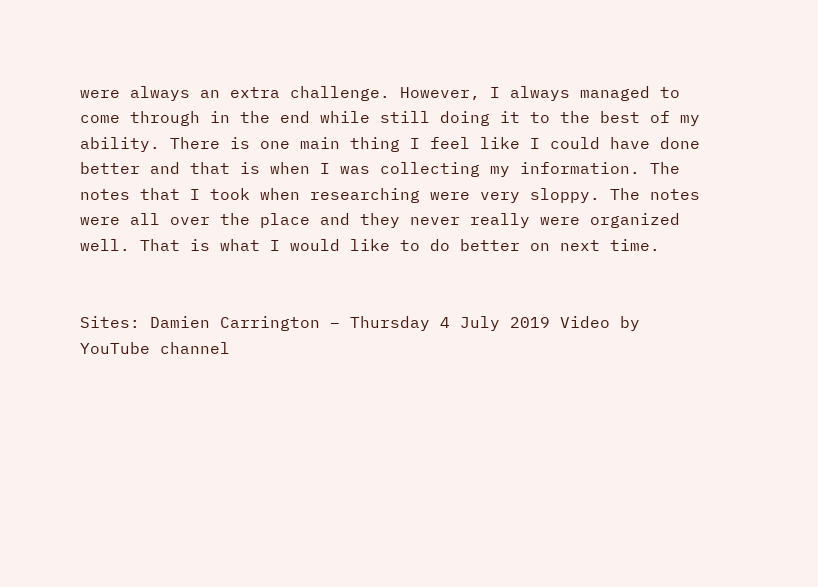were always an extra challenge. However, I always managed to come through in the end while still doing it to the best of my ability. There is one main thing I feel like I could have done better and that is when I was collecting my information. The notes that I took when researching were very sloppy. The notes were all over the place and they never really were organized well. That is what I would like to do better on next time.


Sites: Damien Carrington – Thursday 4 July 2019 Video by YouTube channel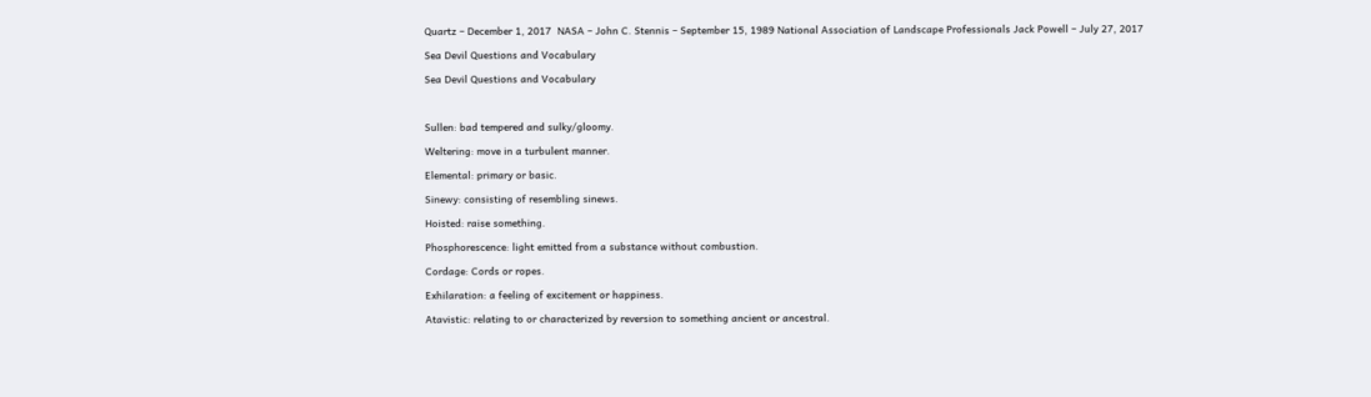Quartz – December 1, 2017  NASA – John C. Stennis – September 15, 1989 National Association of Landscape Professionals Jack Powell – July 27, 2017

Sea Devil Questions and Vocabulary

Sea Devil Questions and Vocabulary



Sullen: bad tempered and sulky/gloomy.

Weltering: move in a turbulent manner.

Elemental: primary or basic.

Sinewy: consisting of resembling sinews.

Hoisted: raise something.

Phosphorescence: light emitted from a substance without combustion.

Cordage: Cords or ropes.

Exhilaration: a feeling of excitement or happiness.

Atavistic: relating to or characterized by reversion to something ancient or ancestral.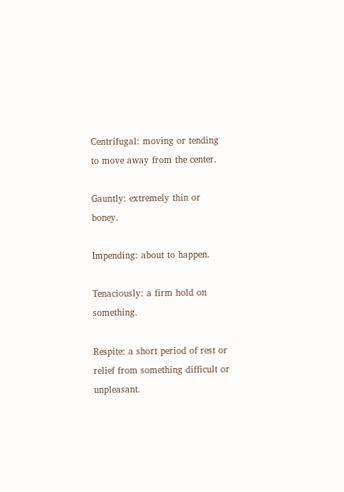Centrifugal: moving or tending to move away from the center.

Gauntly: extremely thin or boney.

Impending: about to happen.

Tenaciously: a firm hold on something.

Respite: a short period of rest or relief from something difficult or unpleasant.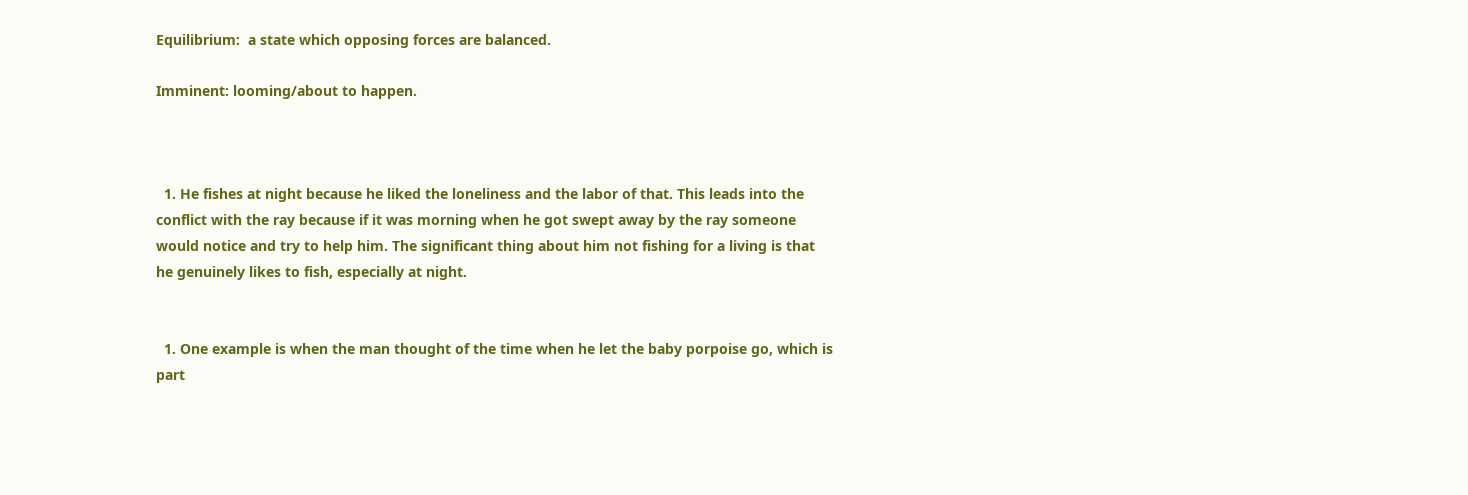Equilibrium:  a state which opposing forces are balanced.

Imminent: looming/about to happen.



  1. He fishes at night because he liked the loneliness and the labor of that. This leads into the conflict with the ray because if it was morning when he got swept away by the ray someone would notice and try to help him. The significant thing about him not fishing for a living is that he genuinely likes to fish, especially at night.


  1. One example is when the man thought of the time when he let the baby porpoise go, which is part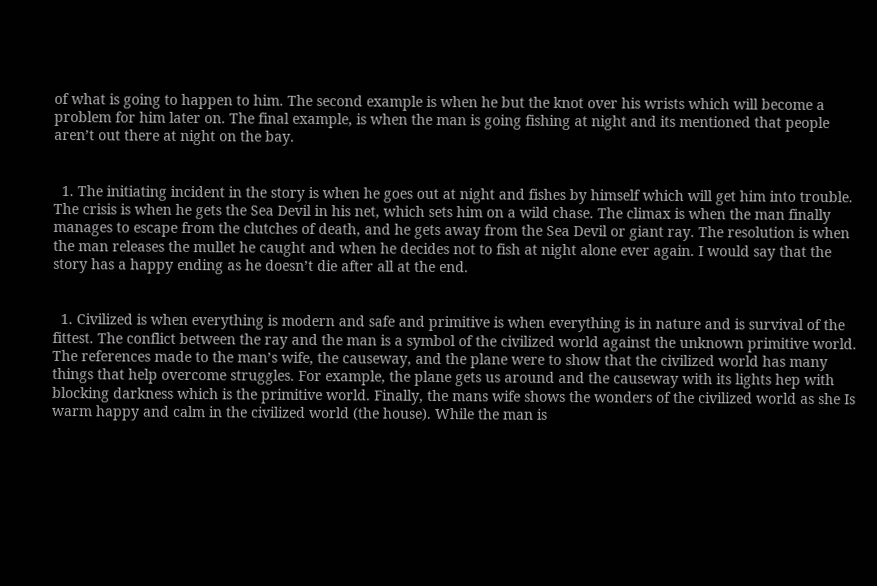of what is going to happen to him. The second example is when he but the knot over his wrists which will become a problem for him later on. The final example, is when the man is going fishing at night and its mentioned that people aren’t out there at night on the bay.


  1. The initiating incident in the story is when he goes out at night and fishes by himself which will get him into trouble. The crisis is when he gets the Sea Devil in his net, which sets him on a wild chase. The climax is when the man finally manages to escape from the clutches of death, and he gets away from the Sea Devil or giant ray. The resolution is when the man releases the mullet he caught and when he decides not to fish at night alone ever again. I would say that the story has a happy ending as he doesn’t die after all at the end.


  1. Civilized is when everything is modern and safe and primitive is when everything is in nature and is survival of the fittest. The conflict between the ray and the man is a symbol of the civilized world against the unknown primitive world. The references made to the man’s wife, the causeway, and the plane were to show that the civilized world has many things that help overcome struggles. For example, the plane gets us around and the causeway with its lights hep with blocking darkness which is the primitive world. Finally, the mans wife shows the wonders of the civilized world as she Is warm happy and calm in the civilized world (the house). While the man is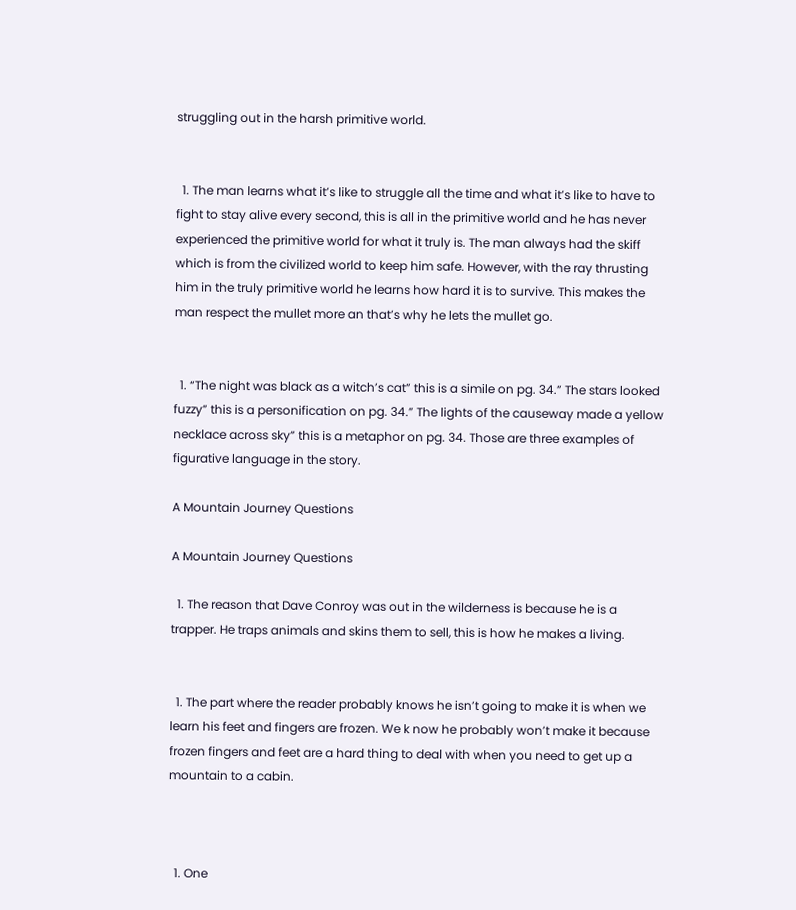struggling out in the harsh primitive world.


  1. The man learns what it’s like to struggle all the time and what it’s like to have to fight to stay alive every second, this is all in the primitive world and he has never experienced the primitive world for what it truly is. The man always had the skiff which is from the civilized world to keep him safe. However, with the ray thrusting him in the truly primitive world he learns how hard it is to survive. This makes the man respect the mullet more an that’s why he lets the mullet go.


  1. “The night was black as a witch’s cat” this is a simile on pg. 34.” The stars looked fuzzy” this is a personification on pg. 34.” The lights of the causeway made a yellow necklace across sky” this is a metaphor on pg. 34. Those are three examples of figurative language in the story.

A Mountain Journey Questions

A Mountain Journey Questions

  1. The reason that Dave Conroy was out in the wilderness is because he is a trapper. He traps animals and skins them to sell, this is how he makes a living.


  1. The part where the reader probably knows he isn’t going to make it is when we learn his feet and fingers are frozen. We k now he probably won’t make it because frozen fingers and feet are a hard thing to deal with when you need to get up a mountain to a cabin.



  1. One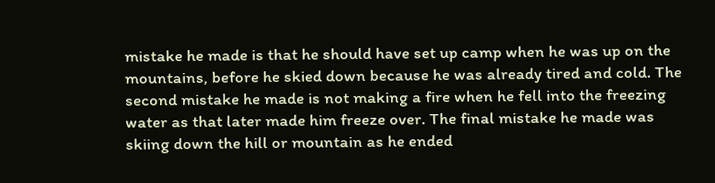mistake he made is that he should have set up camp when he was up on the mountains, before he skied down because he was already tired and cold. The second mistake he made is not making a fire when he fell into the freezing water as that later made him freeze over. The final mistake he made was skiing down the hill or mountain as he ended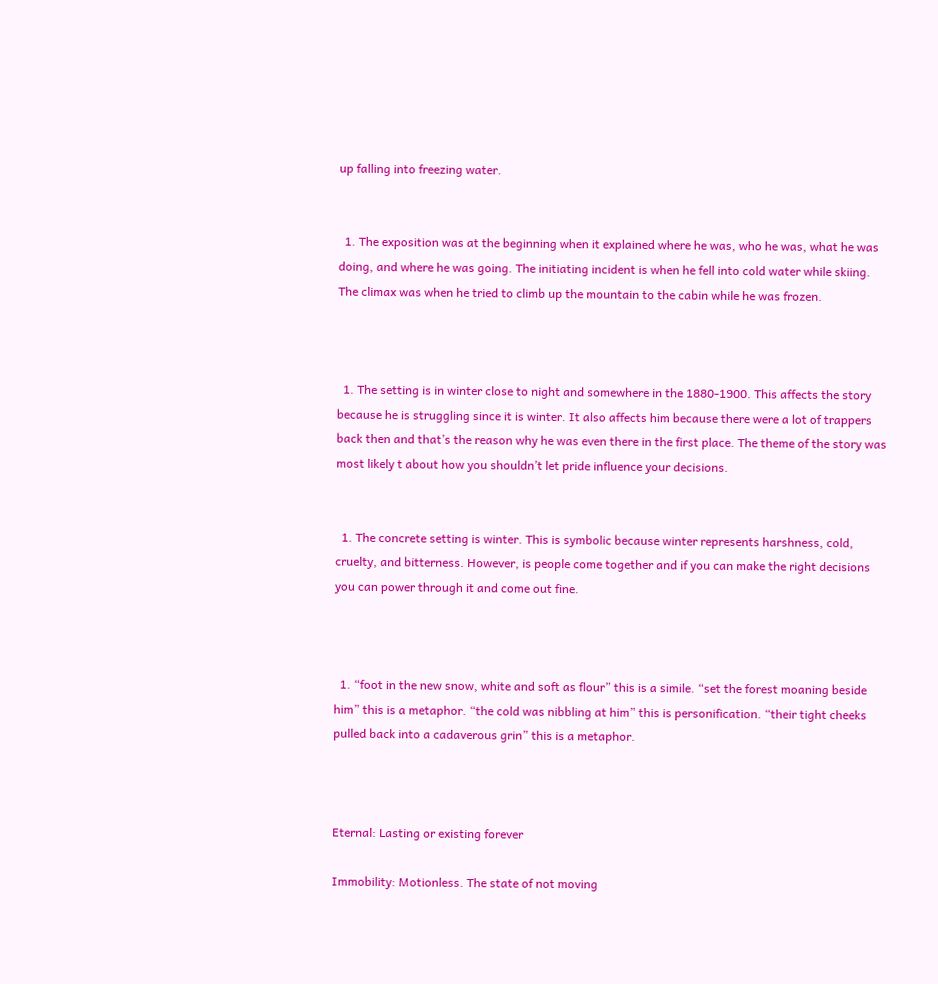up falling into freezing water.


  1. The exposition was at the beginning when it explained where he was, who he was, what he was doing, and where he was going. The initiating incident is when he fell into cold water while skiing. The climax was when he tried to climb up the mountain to the cabin while he was frozen.



  1. The setting is in winter close to night and somewhere in the 1880-1900. This affects the story because he is struggling since it is winter. It also affects him because there were a lot of trappers back then and that’s the reason why he was even there in the first place. The theme of the story was most likely t about how you shouldn’t let pride influence your decisions.


  1. The concrete setting is winter. This is symbolic because winter represents harshness, cold, cruelty, and bitterness. However, is people come together and if you can make the right decisions you can power through it and come out fine.



  1. “foot in the new snow, white and soft as flour” this is a simile. “set the forest moaning beside him” this is a metaphor. “the cold was nibbling at him” this is personification. “their tight cheeks pulled back into a cadaverous grin” this is a metaphor.



Eternal: Lasting or existing forever

Immobility: Motionless. The state of not moving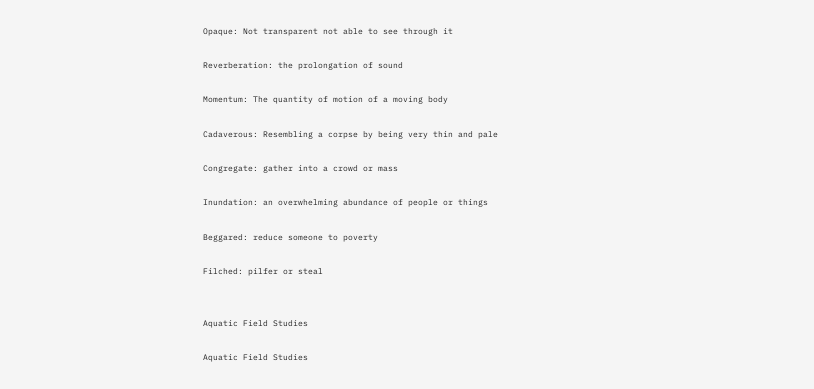Opaque: Not transparent not able to see through it

Reverberation: the prolongation of sound

Momentum: The quantity of motion of a moving body

Cadaverous: Resembling a corpse by being very thin and pale

Congregate: gather into a crowd or mass

Inundation: an overwhelming abundance of people or things

Beggared: reduce someone to poverty

Filched: pilfer or steal


Aquatic Field Studies

Aquatic Field Studies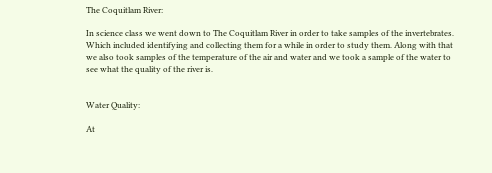The Coquitlam River:

In science class we went down to The Coquitlam River in order to take samples of the invertebrates. Which included identifying and collecting them for a while in order to study them. Along with that we also took samples of the temperature of the air and water and we took a sample of the water to see what the quality of the river is.


Water Quality:

At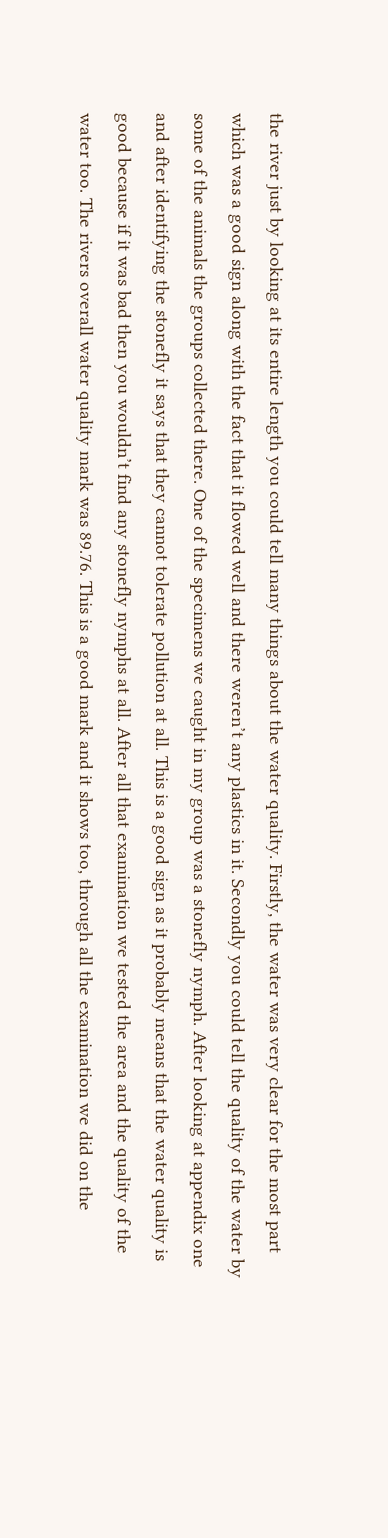the river just by looking at its entire length you could tell many things about the water quality. Firstly, the water was very clear for the most part which was a good sign along with the fact that it flowed well and there weren’t any plastics in it. Secondly you could tell the quality of the water by some of the animals the groups collected there. One of the specimens we caught in my group was a stonefly nymph. After looking at appendix one and after identifying the stonefly it says that they cannot tolerate pollution at all. This is a good sign as it probably means that the water quality is good because if it was bad then you wouldn’t find any stonefly nymphs at all. After all that examination we tested the area and the quality of the water too. The rivers overall water quality mark was 89.76. This is a good mark and it shows too, through all the examination we did on the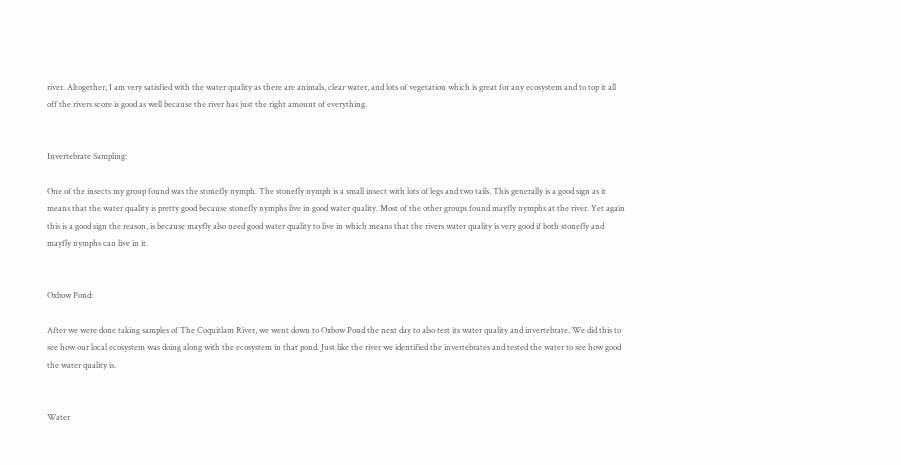river. Altogether, I am very satisfied with the water quality as there are animals, clear water, and lots of vegetation which is great for any ecosystem and to top it all off the rivers score is good as well because the river has just the right amount of everything.


Invertebrate Sampling:

One of the insects my group found was the stonefly nymph. The stonefly nymph is a small insect with lots of legs and two tails. This generally is a good sign as it means that the water quality is pretty good because stonefly nymphs live in good water quality. Most of the other groups found mayfly nymphs at the river. Yet again this is a good sign the reason, is because mayfly also need good water quality to live in which means that the rivers water quality is very good if both stonefly and mayfly nymphs can live in it.


Oxbow Pond:

After we were done taking samples of The Coquitlam River, we went down to Oxbow Pond the next day to also test its water quality and invertebrate. We did this to see how our local ecosystem was doing along with the ecosystem in that pond. Just like the river we identified the invertebrates and tested the water to see how good the water quality is.


Water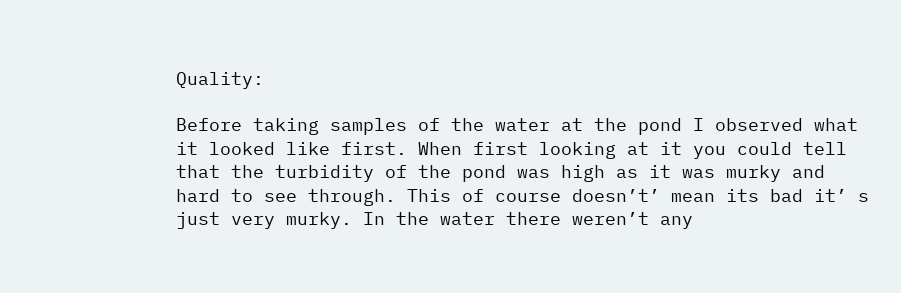Quality:

Before taking samples of the water at the pond I observed what it looked like first. When first looking at it you could tell that the turbidity of the pond was high as it was murky and hard to see through. This of course doesn’t’ mean its bad it’ s just very murky. In the water there weren’t any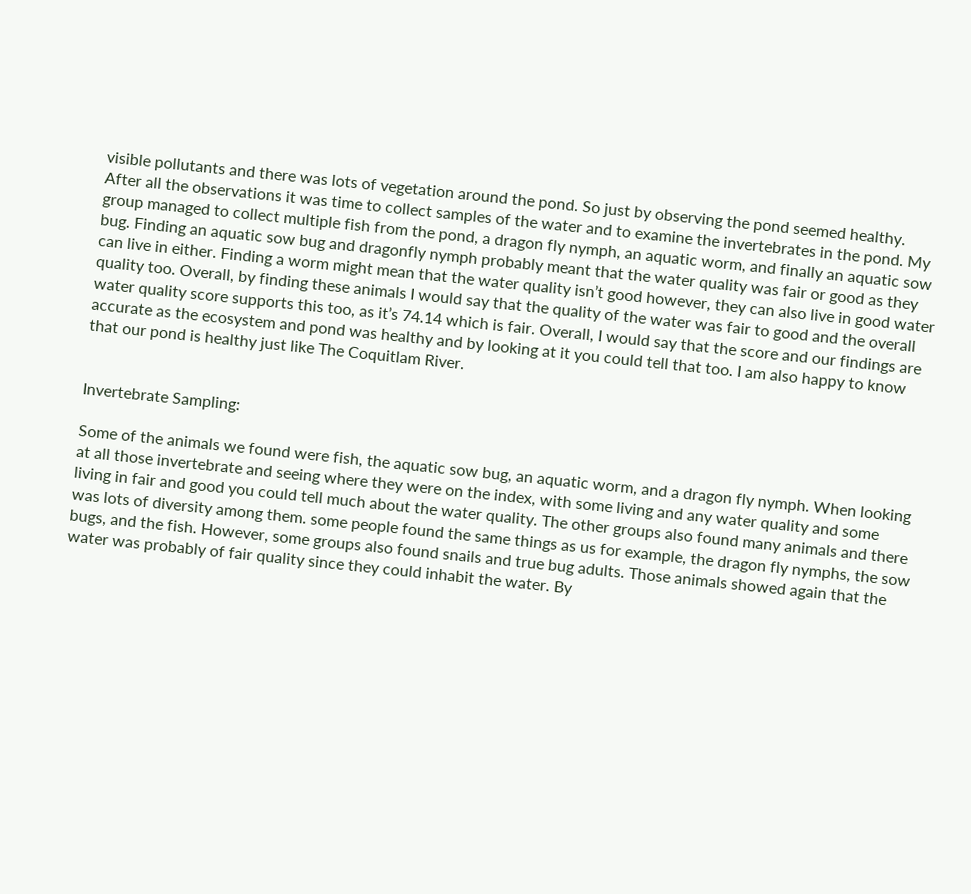visible pollutants and there was lots of vegetation around the pond. So just by observing the pond seemed healthy. After all the observations it was time to collect samples of the water and to examine the invertebrates in the pond. My group managed to collect multiple fish from the pond, a dragon fly nymph, an aquatic worm, and finally an aquatic sow bug. Finding an aquatic sow bug and dragonfly nymph probably meant that the water quality was fair or good as they can live in either. Finding a worm might mean that the water quality isn’t good however, they can also live in good water quality too. Overall, by finding these animals I would say that the quality of the water was fair to good and the overall water quality score supports this too, as it’s 74.14 which is fair. Overall, I would say that the score and our findings are accurate as the ecosystem and pond was healthy and by looking at it you could tell that too. I am also happy to know that our pond is healthy just like The Coquitlam River.


Invertebrate Sampling:

Some of the animals we found were fish, the aquatic sow bug, an aquatic worm, and a dragon fly nymph. When looking at all those invertebrate and seeing where they were on the index, with some living and any water quality and some living in fair and good you could tell much about the water quality. The other groups also found many animals and there was lots of diversity among them. some people found the same things as us for example, the dragon fly nymphs, the sow bugs, and the fish. However, some groups also found snails and true bug adults. Those animals showed again that the water was probably of fair quality since they could inhabit the water. By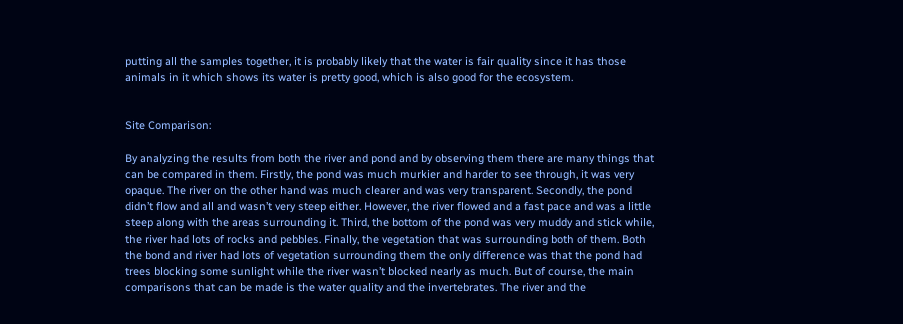putting all the samples together, it is probably likely that the water is fair quality since it has those animals in it which shows its water is pretty good, which is also good for the ecosystem.


Site Comparison:

By analyzing the results from both the river and pond and by observing them there are many things that can be compared in them. Firstly, the pond was much murkier and harder to see through, it was very opaque. The river on the other hand was much clearer and was very transparent. Secondly, the pond didn’t flow and all and wasn’t very steep either. However, the river flowed and a fast pace and was a little steep along with the areas surrounding it. Third, the bottom of the pond was very muddy and stick while, the river had lots of rocks and pebbles. Finally, the vegetation that was surrounding both of them. Both the bond and river had lots of vegetation surrounding them the only difference was that the pond had trees blocking some sunlight while the river wasn’t blocked nearly as much. But of course, the main comparisons that can be made is the water quality and the invertebrates. The river and the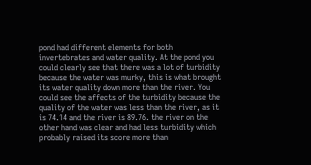pond had different elements for both invertebrates and water quality. At the pond you could clearly see that there was a lot of turbidity because the water was murky, this is what brought its water quality down more than the river. You could see the affects of the turbidity because the quality of the water was less than the river, as it is 74.14 and the river is 89.76. the river on the other hand was clear and had less turbidity which probably raised its score more than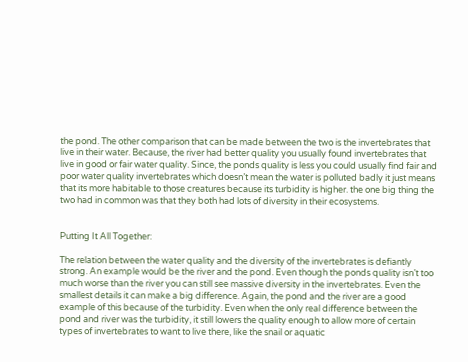the pond. The other comparison that can be made between the two is the invertebrates that live in their water. Because, the river had better quality you usually found invertebrates that live in good or fair water quality. Since, the ponds quality is less you could usually find fair and poor water quality invertebrates which doesn’t mean the water is polluted badly it just means that its more habitable to those creatures because its turbidity is higher. the one big thing the two had in common was that they both had lots of diversity in their ecosystems.


Putting It All Together:

The relation between the water quality and the diversity of the invertebrates is defiantly strong. An example would be the river and the pond. Even though the ponds quality isn’t too much worse than the river you can still see massive diversity in the invertebrates. Even the smallest details it can make a big difference. Again, the pond and the river are a good example of this because of the turbidity. Even when the only real difference between the pond and river was the turbidity, it still lowers the quality enough to allow more of certain types of invertebrates to want to live there, like the snail or aquatic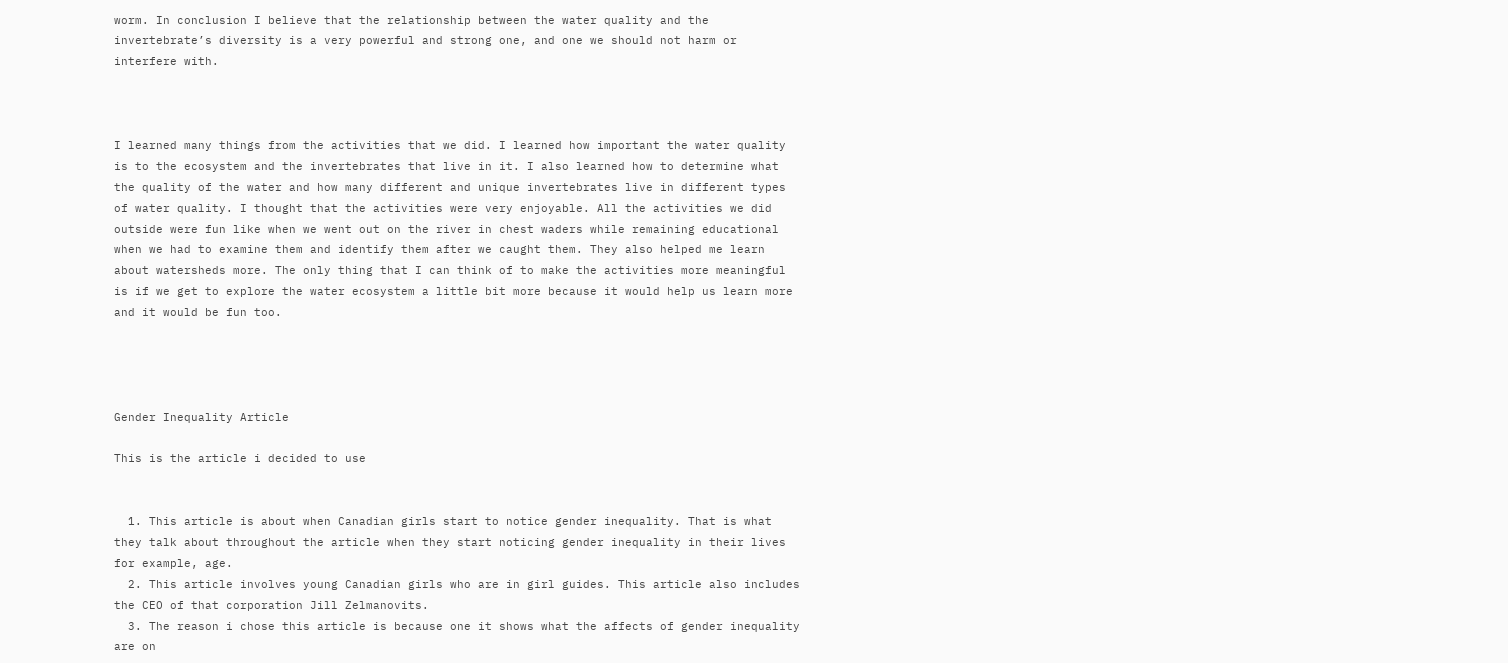worm. In conclusion I believe that the relationship between the water quality and the invertebrate’s diversity is a very powerful and strong one, and one we should not harm or interfere with.



I learned many things from the activities that we did. I learned how important the water quality is to the ecosystem and the invertebrates that live in it. I also learned how to determine what the quality of the water and how many different and unique invertebrates live in different types of water quality. I thought that the activities were very enjoyable. All the activities we did outside were fun like when we went out on the river in chest waders while remaining educational when we had to examine them and identify them after we caught them. They also helped me learn about watersheds more. The only thing that I can think of to make the activities more meaningful is if we get to explore the water ecosystem a little bit more because it would help us learn more and it would be fun too.




Gender Inequality Article

This is the article i decided to use


  1. This article is about when Canadian girls start to notice gender inequality. That is what they talk about throughout the article when they start noticing gender inequality in their lives for example, age.
  2. This article involves young Canadian girls who are in girl guides. This article also includes the CEO of that corporation Jill Zelmanovits.
  3. The reason i chose this article is because one it shows what the affects of gender inequality are on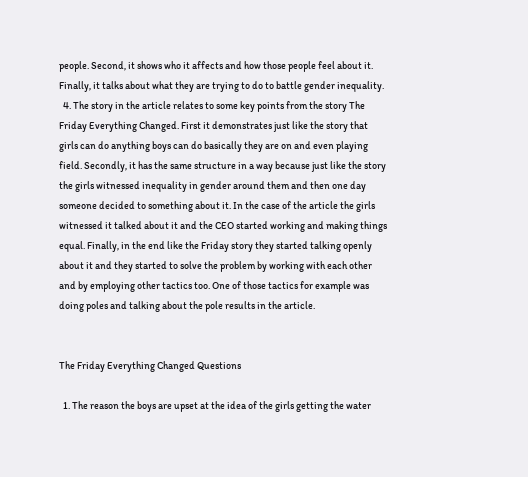people. Second, it shows who it affects and how those people feel about it. Finally, it talks about what they are trying to do to battle gender inequality.
  4. The story in the article relates to some key points from the story The Friday Everything Changed. First it demonstrates just like the story that girls can do anything boys can do basically they are on and even playing field. Secondly, it has the same structure in a way because just like the story the girls witnessed inequality in gender around them and then one day someone decided to something about it. In the case of the article the girls witnessed it talked about it and the CEO started working and making things equal. Finally, in the end like the Friday story they started talking openly about it and they started to solve the problem by working with each other and by employing other tactics too. One of those tactics for example was doing poles and talking about the pole results in the article.


The Friday Everything Changed Questions

  1. The reason the boys are upset at the idea of the girls getting the water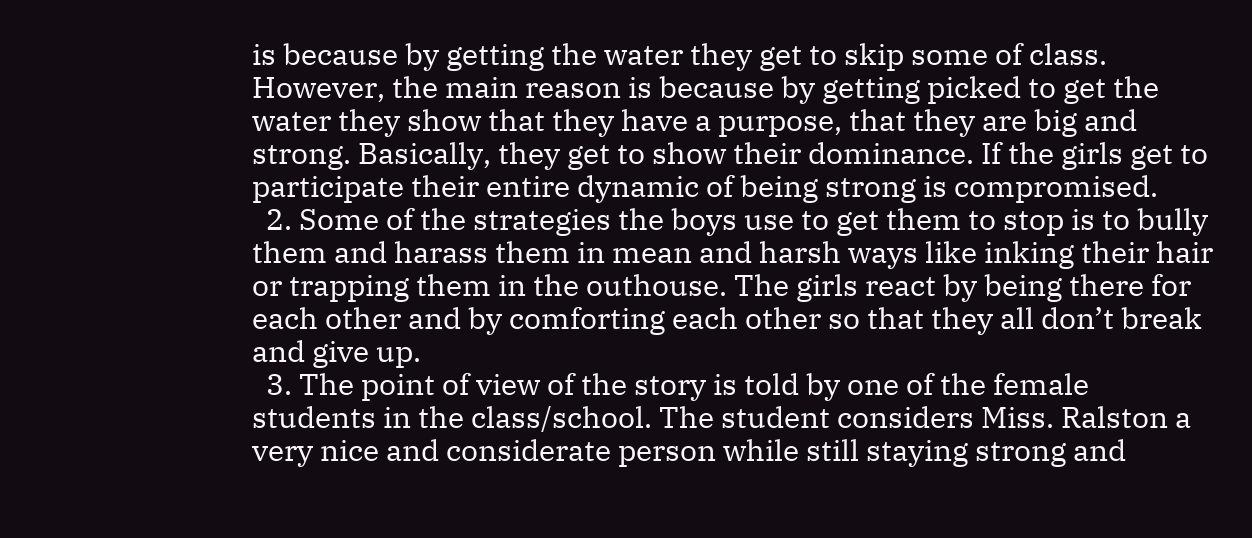is because by getting the water they get to skip some of class. However, the main reason is because by getting picked to get the water they show that they have a purpose, that they are big and strong. Basically, they get to show their dominance. If the girls get to participate their entire dynamic of being strong is compromised.
  2. Some of the strategies the boys use to get them to stop is to bully them and harass them in mean and harsh ways like inking their hair or trapping them in the outhouse. The girls react by being there for each other and by comforting each other so that they all don’t break and give up.
  3. The point of view of the story is told by one of the female students in the class/school. The student considers Miss. Ralston a very nice and considerate person while still staying strong and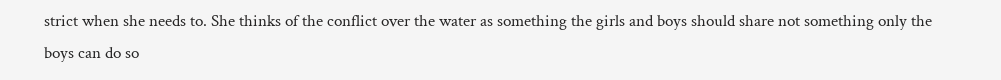strict when she needs to. She thinks of the conflict over the water as something the girls and boys should share not something only the boys can do so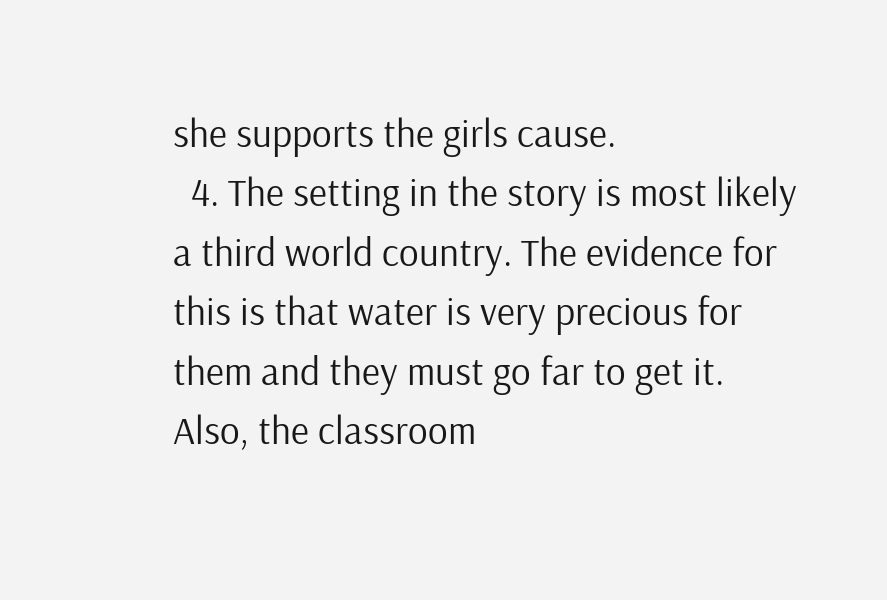she supports the girls cause.
  4. The setting in the story is most likely a third world country. The evidence for this is that water is very precious for them and they must go far to get it. Also, the classroom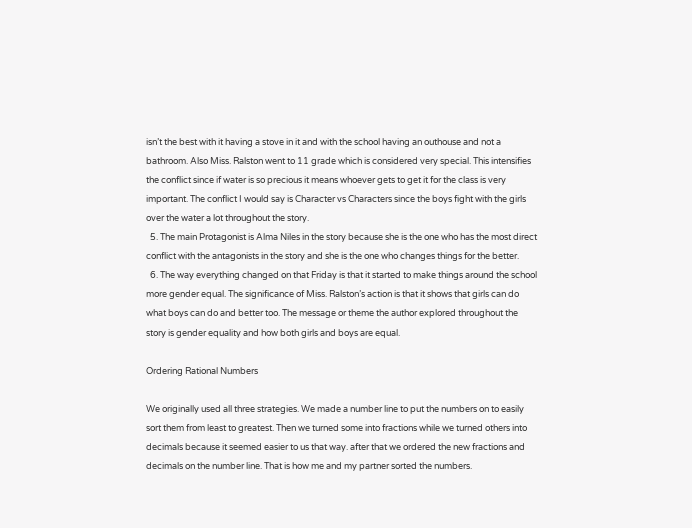isn’t the best with it having a stove in it and with the school having an outhouse and not a bathroom. Also Miss. Ralston went to 11 grade which is considered very special. This intensifies the conflict since if water is so precious it means whoever gets to get it for the class is very important. The conflict I would say is Character vs Characters since the boys fight with the girls over the water a lot throughout the story.
  5. The main Protagonist is Alma Niles in the story because she is the one who has the most direct conflict with the antagonists in the story and she is the one who changes things for the better.
  6. The way everything changed on that Friday is that it started to make things around the school more gender equal. The significance of Miss. Ralston’s action is that it shows that girls can do what boys can do and better too. The message or theme the author explored throughout the story is gender equality and how both girls and boys are equal.

Ordering Rational Numbers

We originally used all three strategies. We made a number line to put the numbers on to easily sort them from least to greatest. Then we turned some into fractions while we turned others into decimals because it seemed easier to us that way. after that we ordered the new fractions and decimals on the number line. That is how me and my partner sorted the numbers.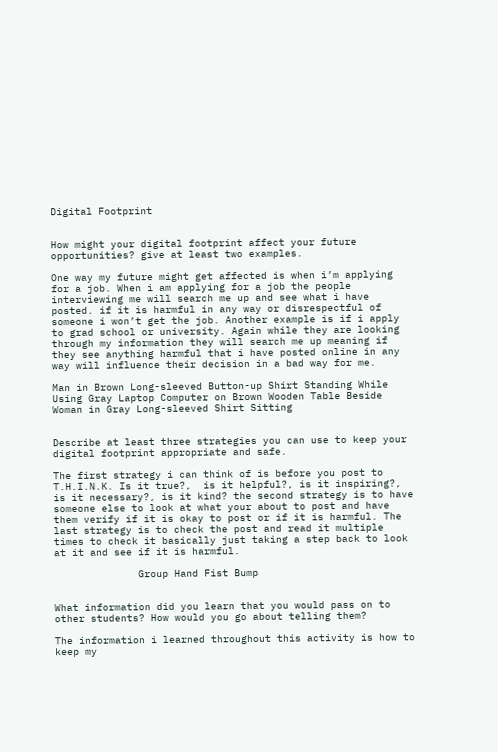Digital Footprint


How might your digital footprint affect your future opportunities? give at least two examples.

One way my future might get affected is when i’m applying for a job. When i am applying for a job the people interviewing me will search me up and see what i have posted. if it is harmful in any way or disrespectful of someone i won’t get the job. Another example is if i apply to grad school or university. Again while they are looking through my information they will search me up meaning if they see anything harmful that i have posted online in any way will influence their decision in a bad way for me.

Man in Brown Long-sleeved Button-up Shirt Standing While Using Gray Laptop Computer on Brown Wooden Table Beside Woman in Gray Long-sleeved Shirt Sitting


Describe at least three strategies you can use to keep your digital footprint appropriate and safe.

The first strategy i can think of is before you post to T.H.I.N.K. Is it true?,  is it helpful?, is it inspiring?, is it necessary?, is it kind? the second strategy is to have someone else to look at what your about to post and have them verify if it is okay to post or if it is harmful. The last strategy is to check the post and read it multiple times to check it basically just taking a step back to look at it and see if it is harmful.

              Group Hand Fist Bump


What information did you learn that you would pass on to other students? How would you go about telling them?

The information i learned throughout this activity is how to keep my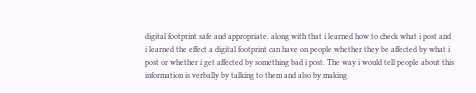digital footprint safe and appropriate. along with that i learned how to check what i post and i learned the effect a digital footprint can have on people whether they be affected by what i post or whether i get affected by something bad i post. The way i would tell people about this information is verbally by talking to them and also by making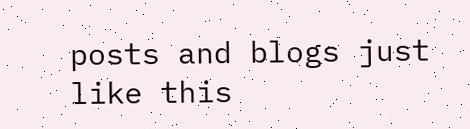posts and blogs just like this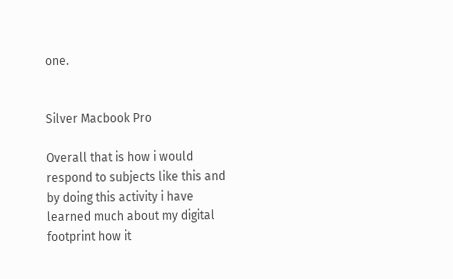one.


Silver Macbook Pro

Overall that is how i would respond to subjects like this and by doing this activity i have learned much about my digital footprint how it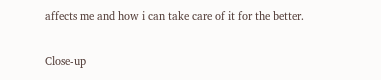affects me and how i can take care of it for the better.

Close-up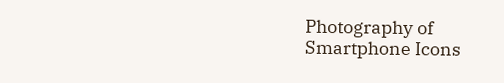Photography of Smartphone Icons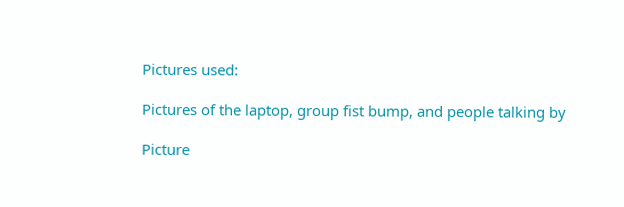Pictures used:

Pictures of the laptop, group fist bump, and people talking by

Picture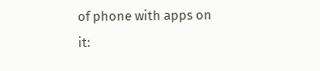of phone with apps on it: